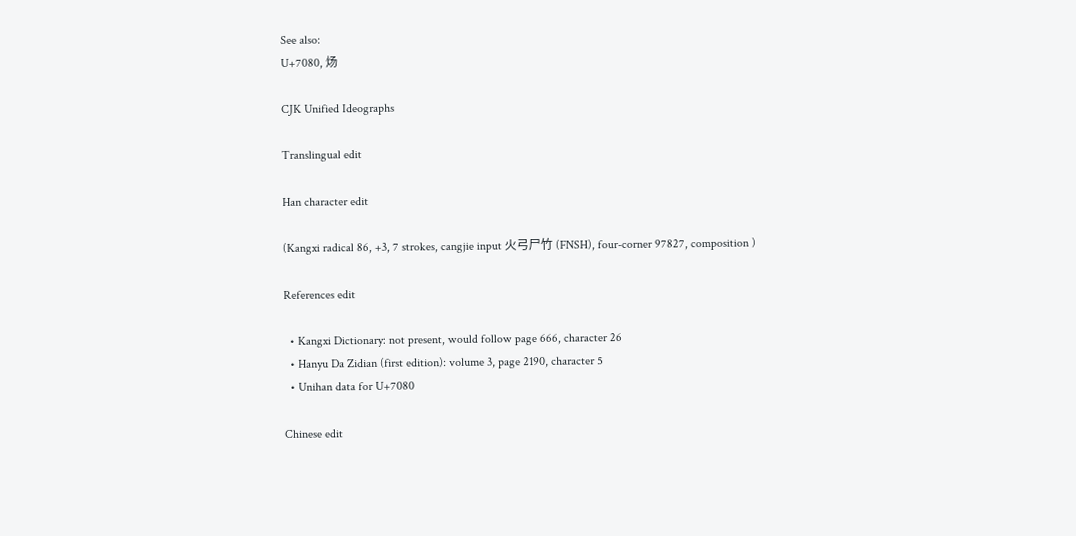See also:
U+7080, 炀

CJK Unified Ideographs

Translingual edit

Han character edit

(Kangxi radical 86, +3, 7 strokes, cangjie input 火弓尸竹 (FNSH), four-corner 97827, composition )

References edit

  • Kangxi Dictionary: not present, would follow page 666, character 26
  • Hanyu Da Zidian (first edition): volume 3, page 2190, character 5
  • Unihan data for U+7080

Chinese edit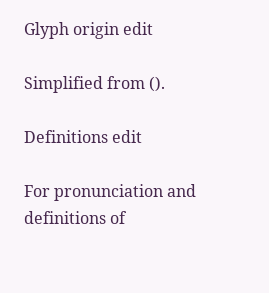Glyph origin edit

Simplified from ().

Definitions edit

For pronunciation and definitions of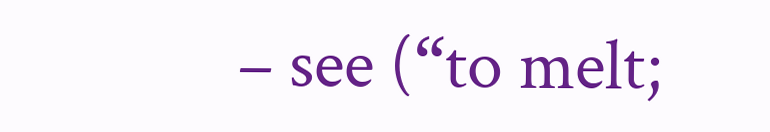– see (“to melt;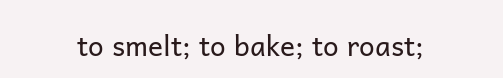to smelt; to bake; to roast;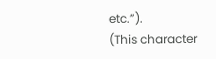etc.”).
(This character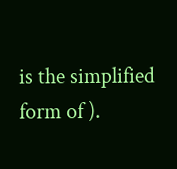is the simplified form of ).